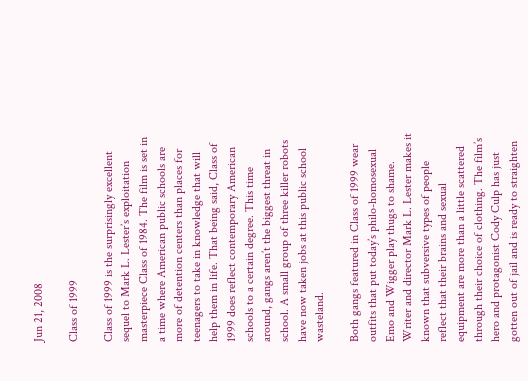Jun 21, 2008

Class of 1999

Class of 1999 is the surprisingly excellent sequel to Mark L. Lester’s exploitation masterpiece Class of 1984. The film is set in a time where American public schools are more of detention centers than places for teenagers to take in knowledge that will help them in life. That being said, Class of 1999 does reflect contemporary American schools to a certain degree. This time around, gangs aren’t the biggest threat in school. A small group of three killer robots have now taken jobs at this public school wasteland.

Both gangs featured in Class of 1999 wear outfits that put today’s philo-homosexual Emo and Wigger play thugs to shame. Writer and director Mark L. Lester makes it known that subversive types of people reflect that their brains and sexual equipment are more than a little scattered through their choice of clothing. The film’s hero and protagonist Cody Culp has just gotten out of jail and is ready to straighten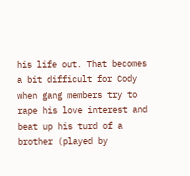his life out. That becomes a bit difficult for Cody when gang members try to rape his love interest and beat up his turd of a brother (played by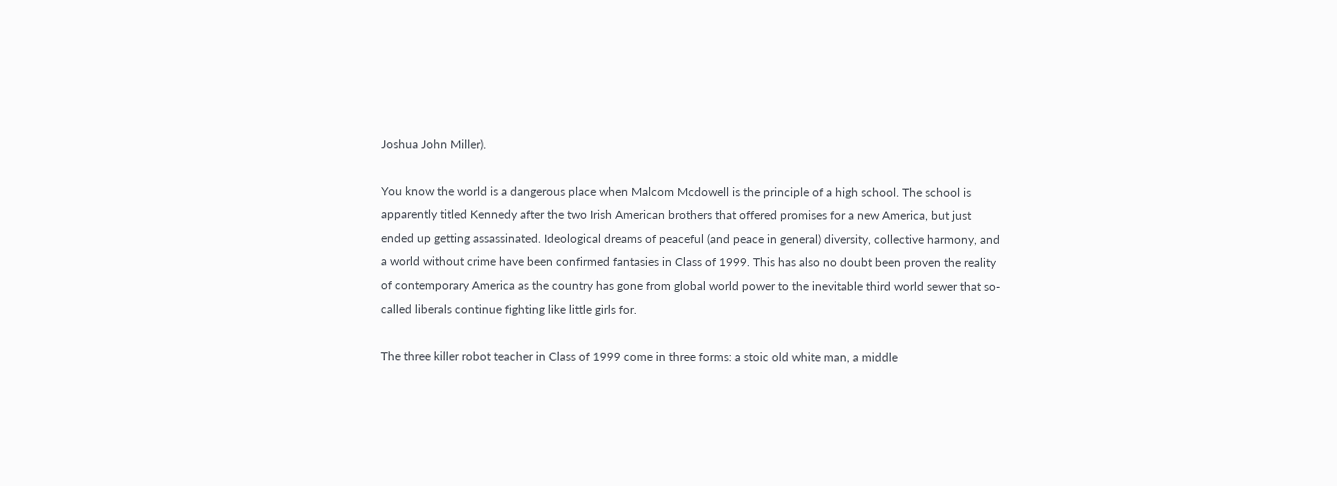Joshua John Miller).

You know the world is a dangerous place when Malcom Mcdowell is the principle of a high school. The school is apparently titled Kennedy after the two Irish American brothers that offered promises for a new America, but just ended up getting assassinated. Ideological dreams of peaceful (and peace in general) diversity, collective harmony, and a world without crime have been confirmed fantasies in Class of 1999. This has also no doubt been proven the reality of contemporary America as the country has gone from global world power to the inevitable third world sewer that so-called liberals continue fighting like little girls for.

The three killer robot teacher in Class of 1999 come in three forms: a stoic old white man, a middle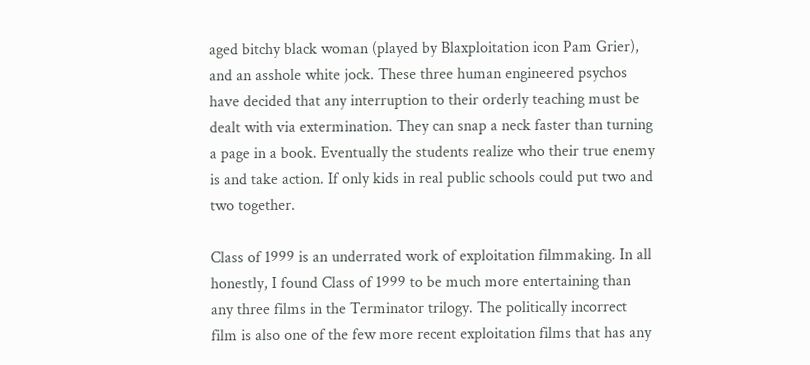aged bitchy black woman (played by Blaxploitation icon Pam Grier), and an asshole white jock. These three human engineered psychos have decided that any interruption to their orderly teaching must be dealt with via extermination. They can snap a neck faster than turning a page in a book. Eventually the students realize who their true enemy is and take action. If only kids in real public schools could put two and two together.

Class of 1999 is an underrated work of exploitation filmmaking. In all honestly, I found Class of 1999 to be much more entertaining than any three films in the Terminator trilogy. The politically incorrect film is also one of the few more recent exploitation films that has any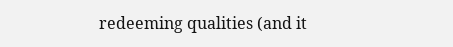redeeming qualities (and it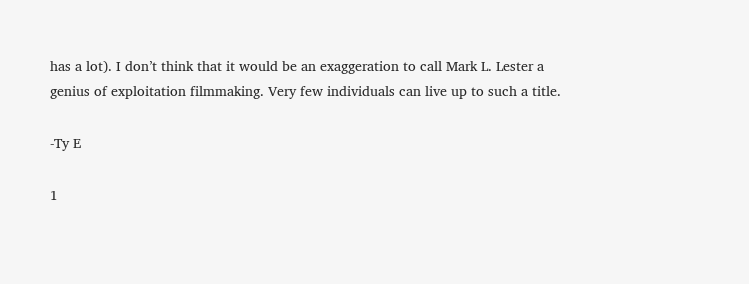has a lot). I don’t think that it would be an exaggeration to call Mark L. Lester a genius of exploitation filmmaking. Very few individuals can live up to such a title.

-Ty E

1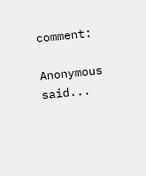comment:

Anonymous said...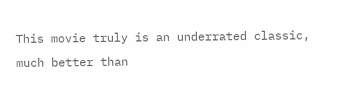This movie truly is an underrated classic, much better than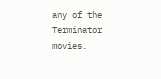any of the Terminator movies.